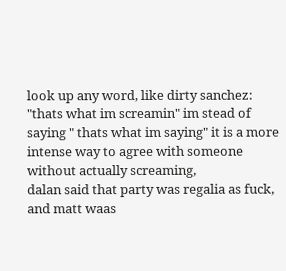look up any word, like dirty sanchez:
"thats what im screamin" im stead of saying " thats what im saying" it is a more intense way to agree with someone without actually screaming,
dalan said that party was regalia as fuck, and matt waas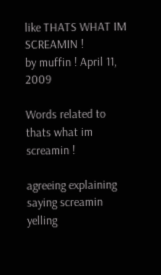like THATS WHAT IM SCREAMIN !
by muffin ! April 11, 2009

Words related to thats what im screamin !

agreeing explaining saying screamin yelling